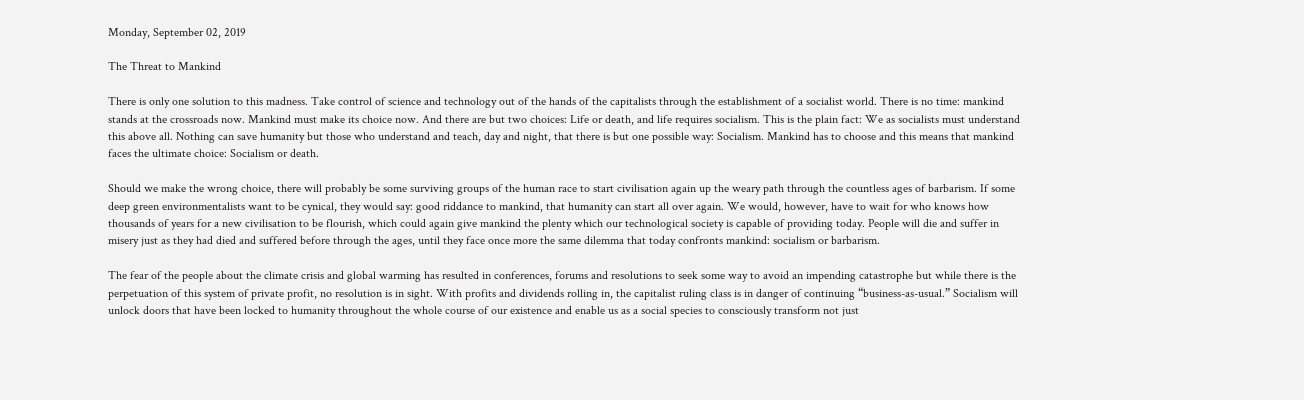Monday, September 02, 2019

The Threat to Mankind

There is only one solution to this madness. Take control of science and technology out of the hands of the capitalists through the establishment of a socialist world. There is no time: mankind stands at the crossroads now. Mankind must make its choice now. And there are but two choices: Life or death, and life requires socialism. This is the plain fact: We as socialists must understand this above all. Nothing can save humanity but those who understand and teach, day and night, that there is but one possible way: Socialism. Mankind has to choose and this means that mankind faces the ultimate choice: Socialism or death.

Should we make the wrong choice, there will probably be some surviving groups of the human race to start civilisation again up the weary path through the countless ages of barbarism. If some deep green environmentalists want to be cynical, they would say: good riddance to mankind, that humanity can start all over again. We would, however, have to wait for who knows how thousands of years for a new civilisation to be flourish, which could again give mankind the plenty which our technological society is capable of providing today. People will die and suffer in misery just as they had died and suffered before through the ages, until they face once more the same dilemma that today confronts mankind: socialism or barbarism.

The fear of the people about the climate crisis and global warming has resulted in conferences, forums and resolutions to seek some way to avoid an impending catastrophe but while there is the perpetuation of this system of private profit, no resolution is in sight. With profits and dividends rolling in, the capitalist ruling class is in danger of continuing “business-as-usual.” Socialism will unlock doors that have been locked to humanity throughout the whole course of our existence and enable us as a social species to consciously transform not just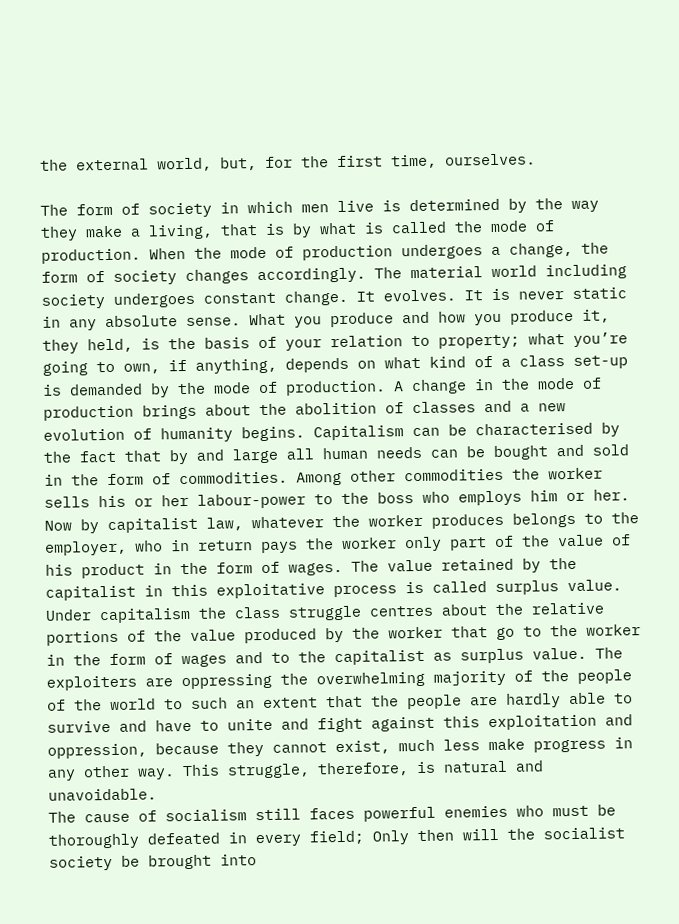the external world, but, for the first time, ourselves.

The form of society in which men live is determined by the way they make a living, that is by what is called the mode of production. When the mode of production undergoes a change, the form of society changes accordingly. The material world including society undergoes constant change. It evolves. It is never static in any absolute sense. What you produce and how you produce it, they held, is the basis of your relation to property; what you’re going to own, if anything, depends on what kind of a class set-up is demanded by the mode of production. A change in the mode of production brings about the abolition of classes and a new evolution of humanity begins. Capitalism can be characterised by the fact that by and large all human needs can be bought and sold in the form of commodities. Among other commodities the worker sells his or her labour-power to the boss who employs him or her. Now by capitalist law, whatever the worker produces belongs to the employer, who in return pays the worker only part of the value of his product in the form of wages. The value retained by the capitalist in this exploitative process is called surplus value. Under capitalism the class struggle centres about the relative portions of the value produced by the worker that go to the worker in the form of wages and to the capitalist as surplus value. The exploiters are oppressing the overwhelming majority of the people of the world to such an extent that the people are hardly able to survive and have to unite and fight against this exploitation and oppression, because they cannot exist, much less make progress in any other way. This struggle, therefore, is natural and unavoidable.
The cause of socialism still faces powerful enemies who must be thoroughly defeated in every field; Only then will the socialist society be brought into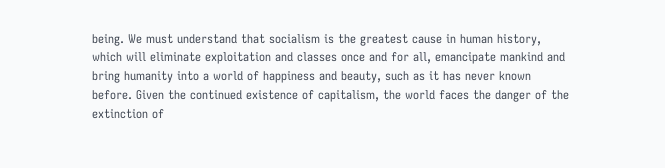being. We must understand that socialism is the greatest cause in human history, which will eliminate exploitation and classes once and for all, emancipate mankind and bring humanity into a world of happiness and beauty, such as it has never known before. Given the continued existence of capitalism, the world faces the danger of the extinction of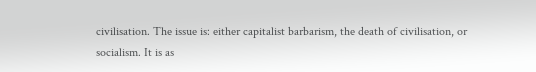civilisation. The issue is: either capitalist barbarism, the death of civilisation, or socialism. It is as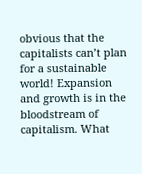obvious that the capitalists can’t plan for a sustainable world! Expansion and growth is in the bloodstream of capitalism. What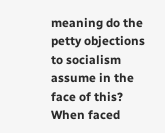meaning do the petty objections to socialism assume in the face of this? When faced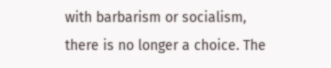with barbarism or socialism, there is no longer a choice. The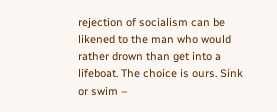rejection of socialism can be likened to the man who would rather drown than get into a lifeboat. The choice is ours. Sink or swim –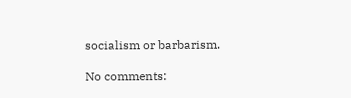socialism or barbarism.

No comments: